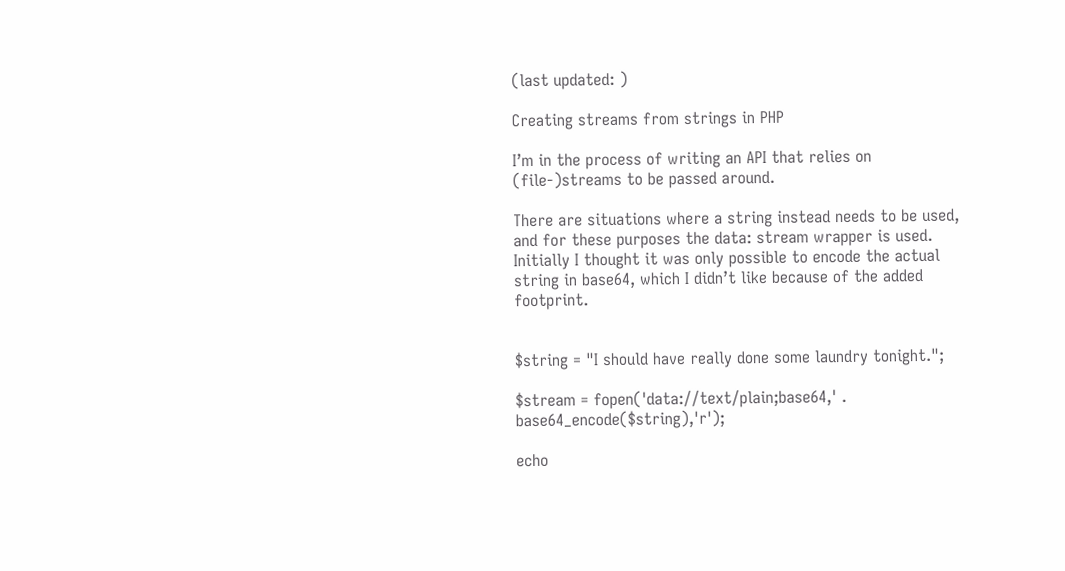(last updated: )

Creating streams from strings in PHP

I’m in the process of writing an API that relies on (file-)streams to be passed around.

There are situations where a string instead needs to be used, and for these purposes the data: stream wrapper is used. Initially I thought it was only possible to encode the actual string in base64, which I didn’t like because of the added footprint.


$string = "I should have really done some laundry tonight.";

$stream = fopen('data://text/plain;base64,' . base64_encode($string),'r');

echo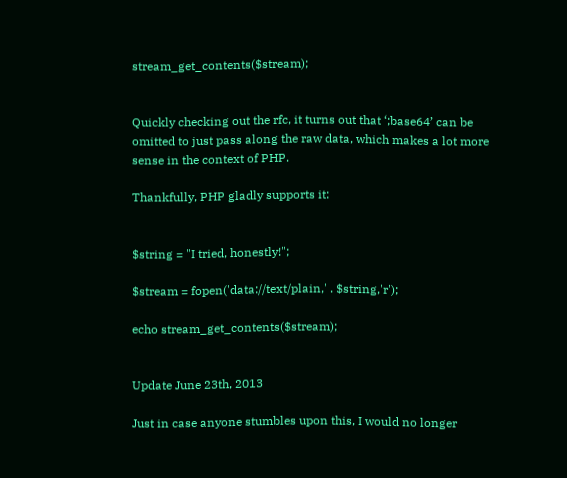stream_get_contents($stream);


Quickly checking out the rfc, it turns out that ‘;base64’ can be omitted to just pass along the raw data, which makes a lot more sense in the context of PHP.

Thankfully, PHP gladly supports it:


$string = "I tried, honestly!";

$stream = fopen('data://text/plain,' . $string,'r');

echo stream_get_contents($stream);


Update June 23th, 2013

Just in case anyone stumbles upon this, I would no longer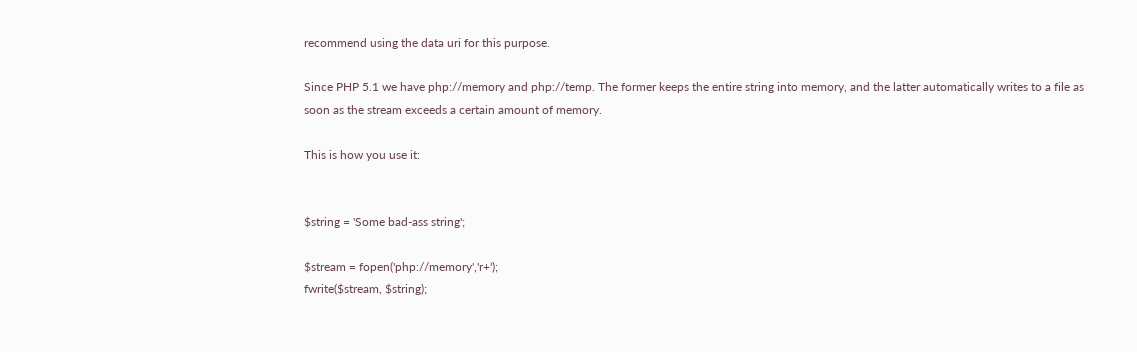recommend using the data uri for this purpose.

Since PHP 5.1 we have php://memory and php://temp. The former keeps the entire string into memory, and the latter automatically writes to a file as soon as the stream exceeds a certain amount of memory.

This is how you use it:


$string = 'Some bad-ass string';

$stream = fopen('php://memory','r+');
fwrite($stream, $string);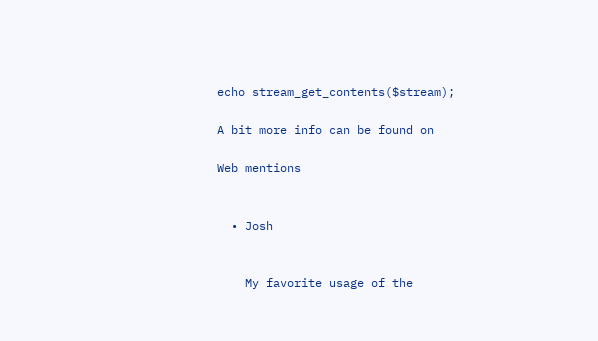echo stream_get_contents($stream);

A bit more info can be found on

Web mentions


  • Josh


    My favorite usage of the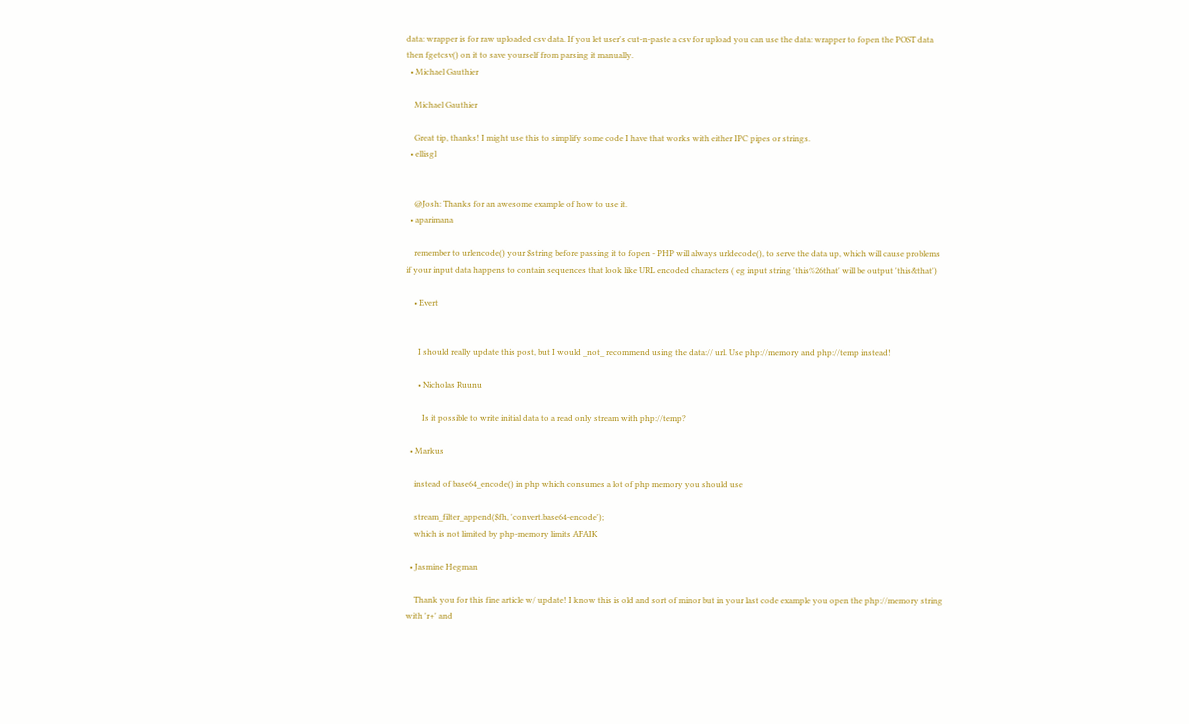data: wrapper is for raw uploaded csv data. If you let user's cut-n-paste a csv for upload you can use the data: wrapper to fopen the POST data then fgetcsv() on it to save yourself from parsing it manually.
  • Michael Gauthier

    Michael Gauthier

    Great tip, thanks! I might use this to simplify some code I have that works with either IPC pipes or strings.
  • ellisgl


    @Josh: Thanks for an awesome example of how to use it.
  • aparimana

    remember to urlencode() your $string before passing it to fopen - PHP will always urldecode(), to serve the data up, which will cause problems if your input data happens to contain sequences that look like URL encoded characters ( eg input string 'this%26that' will be output 'this&that')

    • Evert


      I should really update this post, but I would _not_ recommend using the data:// url. Use php://memory and php://temp instead!

      • Nicholas Ruunu

        Is it possible to write initial data to a read only stream with php://temp?

  • Markus

    instead of base64_encode() in php which consumes a lot of php memory you should use

    stream_filter_append($fh, 'convert.base64-encode');
    which is not limited by php-memory limits AFAIK

  • Jasmine Hegman

    Thank you for this fine article w/ update! I know this is old and sort of minor but in your last code example you open the php://memory string with 'r+' and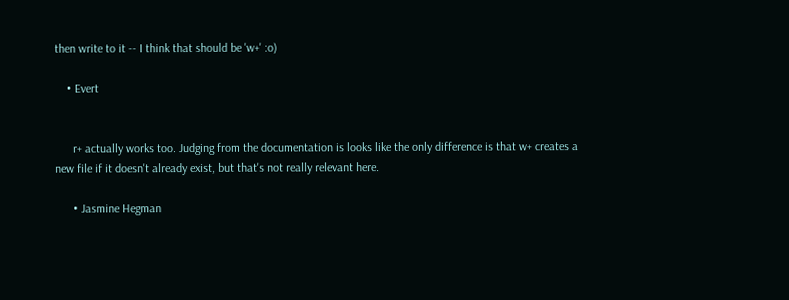then write to it -- I think that should be 'w+' :o)

    • Evert


      r+ actually works too. Judging from the documentation is looks like the only difference is that w+ creates a new file if it doesn't already exist, but that's not really relevant here.

      • Jasmine Hegman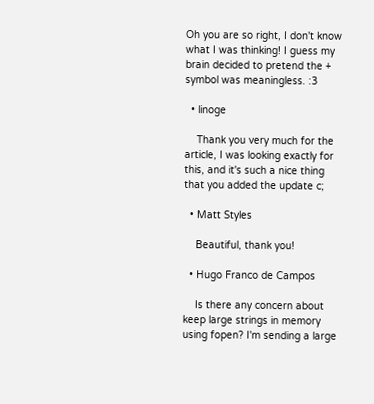Oh you are so right, I don't know what I was thinking! I guess my brain decided to pretend the + symbol was meaningless. :3

  • linoge

    Thank you very much for the article, I was looking exactly for this, and it's such a nice thing that you added the update c;

  • Matt Styles

    Beautiful, thank you!

  • Hugo Franco de Campos

    Is there any concern about keep large strings in memory using fopen? I'm sending a large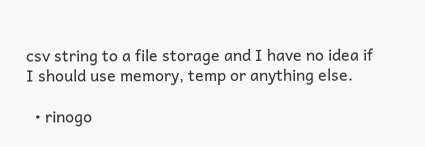csv string to a file storage and I have no idea if I should use memory, temp or anything else.

  • rinogo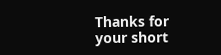Thanks for your short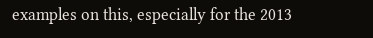examples on this, especially for the 2013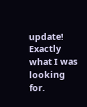update! Exactly what I was looking for.